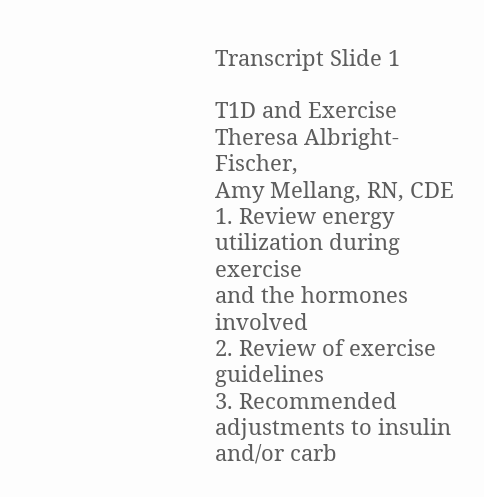Transcript Slide 1

T1D and Exercise
Theresa Albright-Fischer,
Amy Mellang, RN, CDE
1. Review energy utilization during exercise
and the hormones involved
2. Review of exercise guidelines
3. Recommended adjustments to insulin
and/or carb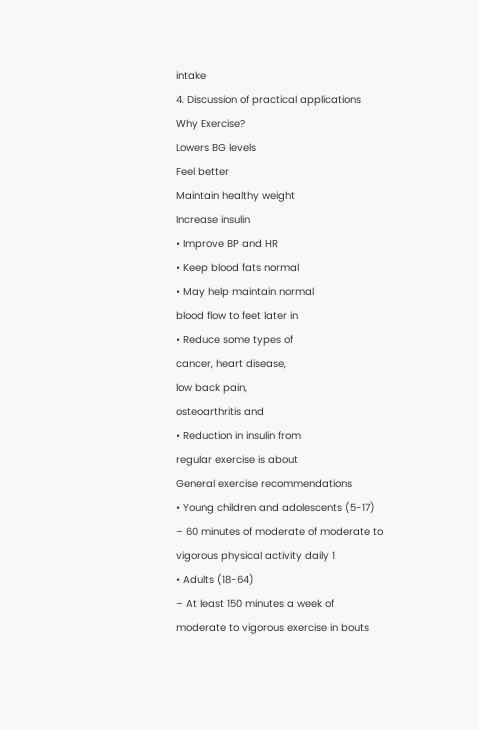intake
4. Discussion of practical applications
Why Exercise?
Lowers BG levels
Feel better
Maintain healthy weight
Increase insulin
• Improve BP and HR
• Keep blood fats normal
• May help maintain normal
blood flow to feet later in
• Reduce some types of
cancer, heart disease,
low back pain,
osteoarthritis and
• Reduction in insulin from
regular exercise is about
General exercise recommendations
• Young children and adolescents (5-17)
– 60 minutes of moderate of moderate to
vigorous physical activity daily 1
• Adults (18-64)
– At least 150 minutes a week of
moderate to vigorous exercise in bouts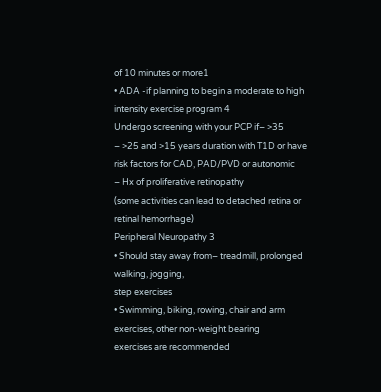of 10 minutes or more1
• ADA -if planning to begin a moderate to high
intensity exercise program 4
Undergo screening with your PCP if– >35
– >25 and >15 years duration with T1D or have
risk factors for CAD, PAD/PVD or autonomic
– Hx of proliferative retinopathy
(some activities can lead to detached retina or
retinal hemorrhage)
Peripheral Neuropathy 3
• Should stay away from– treadmill, prolonged walking, jogging,
step exercises
• Swimming, biking, rowing, chair and arm
exercises, other non-weight bearing
exercises are recommended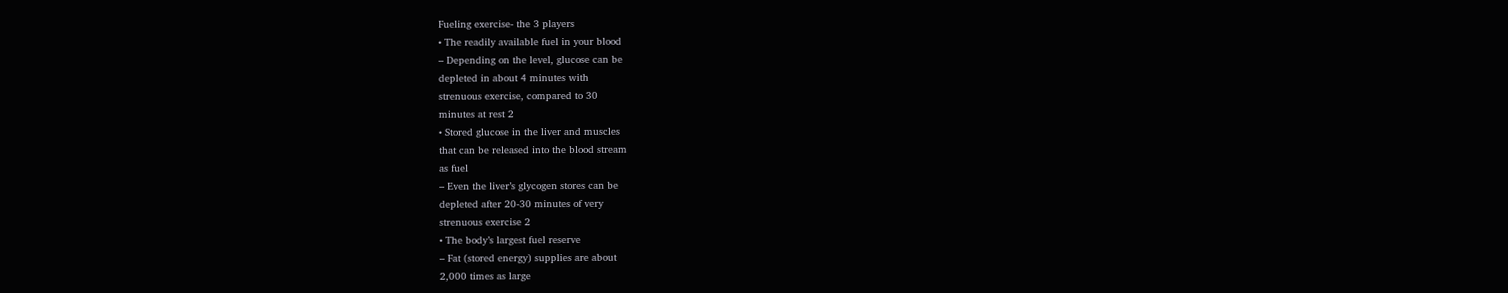Fueling exercise- the 3 players
• The readily available fuel in your blood
– Depending on the level, glucose can be
depleted in about 4 minutes with
strenuous exercise, compared to 30
minutes at rest 2
• Stored glucose in the liver and muscles
that can be released into the blood stream
as fuel
– Even the liver’s glycogen stores can be
depleted after 20-30 minutes of very
strenuous exercise 2
• The body’s largest fuel reserve
– Fat (stored energy) supplies are about
2,000 times as large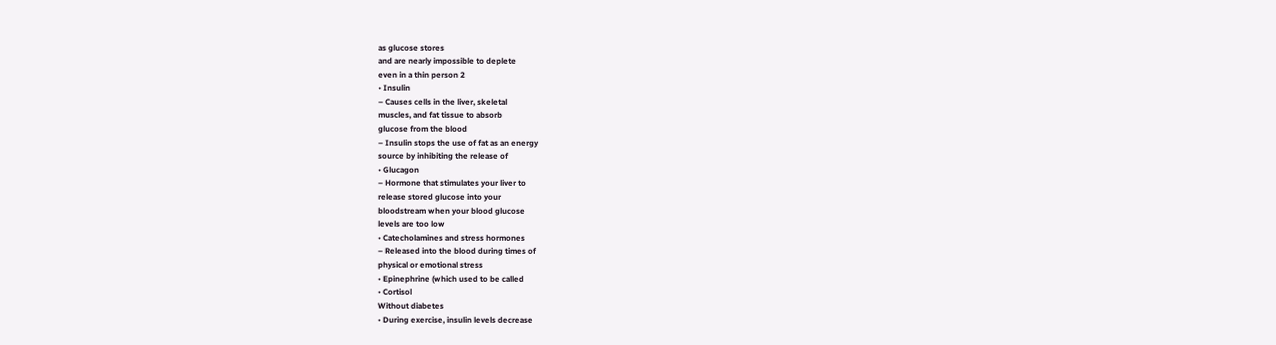as glucose stores
and are nearly impossible to deplete
even in a thin person 2
• Insulin
– Causes cells in the liver, skeletal
muscles, and fat tissue to absorb
glucose from the blood
– Insulin stops the use of fat as an energy
source by inhibiting the release of
• Glucagon
– Hormone that stimulates your liver to
release stored glucose into your
bloodstream when your blood glucose
levels are too low
• Catecholamines and stress hormones
– Released into the blood during times of
physical or emotional stress
• Epinephrine (which used to be called
• Cortisol
Without diabetes
• During exercise, insulin levels decrease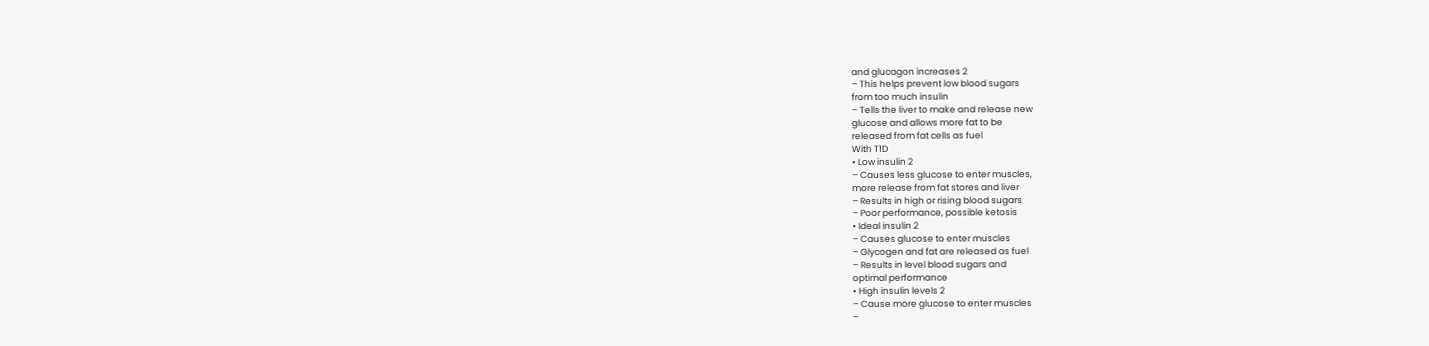and glucagon increases 2
– This helps prevent low blood sugars
from too much insulin
– Tells the liver to make and release new
glucose and allows more fat to be
released from fat cells as fuel
With T1D
• Low insulin 2
– Causes less glucose to enter muscles,
more release from fat stores and liver
– Results in high or rising blood sugars
– Poor performance, possible ketosis
• Ideal insulin 2
– Causes glucose to enter muscles
– Glycogen and fat are released as fuel
– Results in level blood sugars and
optimal performance
• High insulin levels 2
– Cause more glucose to enter muscles
–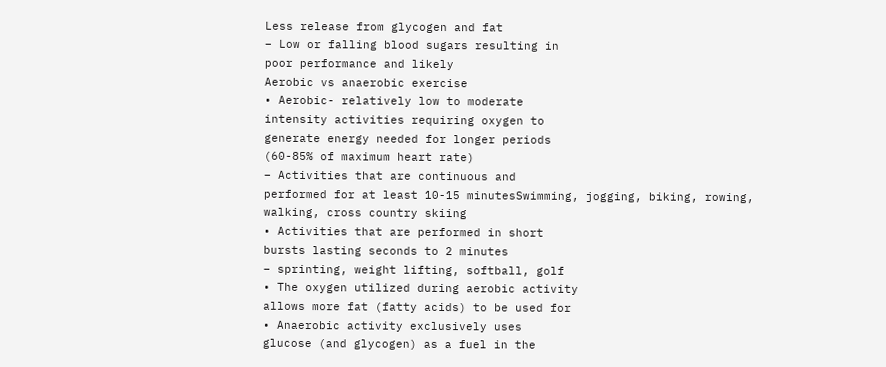Less release from glycogen and fat
– Low or falling blood sugars resulting in
poor performance and likely
Aerobic vs anaerobic exercise
• Aerobic- relatively low to moderate
intensity activities requiring oxygen to
generate energy needed for longer periods
(60-85% of maximum heart rate)
– Activities that are continuous and
performed for at least 10-15 minutesSwimming, jogging, biking, rowing,
walking, cross country skiing
• Activities that are performed in short
bursts lasting seconds to 2 minutes
– sprinting, weight lifting, softball, golf
• The oxygen utilized during aerobic activity
allows more fat (fatty acids) to be used for
• Anaerobic activity exclusively uses
glucose (and glycogen) as a fuel in the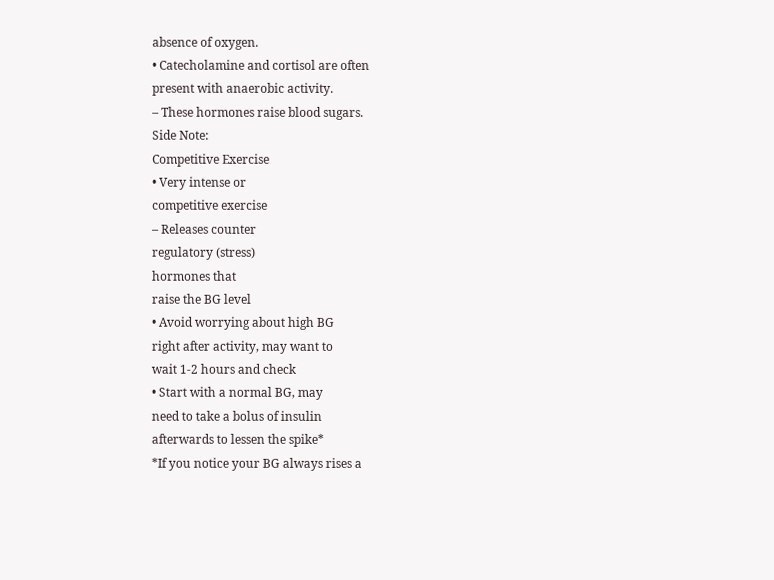absence of oxygen.
• Catecholamine and cortisol are often
present with anaerobic activity.
– These hormones raise blood sugars.
Side Note:
Competitive Exercise
• Very intense or
competitive exercise
– Releases counter
regulatory (stress)
hormones that
raise the BG level
• Avoid worrying about high BG
right after activity, may want to
wait 1-2 hours and check
• Start with a normal BG, may
need to take a bolus of insulin
afterwards to lessen the spike*
*If you notice your BG always rises a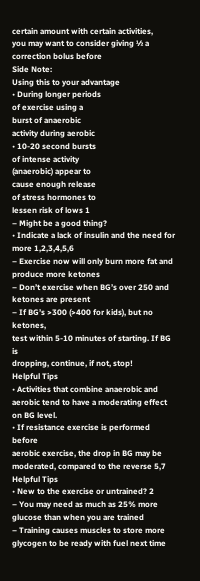certain amount with certain activities,
you may want to consider giving ½ a
correction bolus before
Side Note:
Using this to your advantage
• During longer periods
of exercise using a
burst of anaerobic
activity during aerobic
• 10-20 second bursts
of intense activity
(anaerobic) appear to
cause enough release
of stress hormones to
lessen risk of lows 1
– Might be a good thing?
• Indicate a lack of insulin and the need for
more 1,2,3,4,5,6
– Exercise now will only burn more fat and
produce more ketones
– Don’t exercise when BG’s over 250 and
ketones are present
– If BG’s >300 (>400 for kids), but no ketones,
test within 5-10 minutes of starting. If BG is
dropping, continue, if not, stop!
Helpful Tips
• Activities that combine anaerobic and
aerobic tend to have a moderating effect
on BG level.
• If resistance exercise is performed before
aerobic exercise, the drop in BG may be
moderated, compared to the reverse 5,7
Helpful Tips
• New to the exercise or untrained? 2
– You may need as much as 25% more
glucose than when you are trained
– Training causes muscles to store more
glycogen to be ready with fuel next time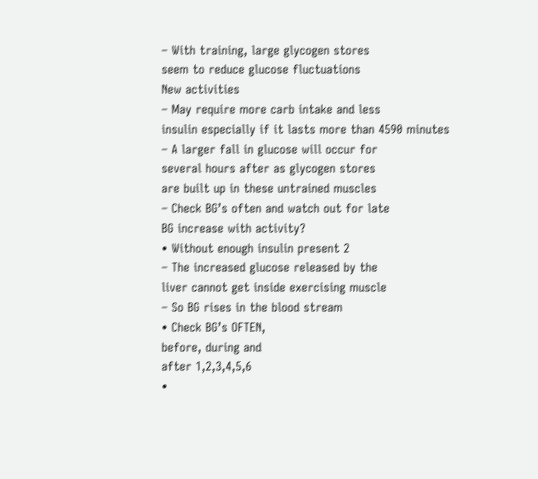– With training, large glycogen stores
seem to reduce glucose fluctuations
New activities
– May require more carb intake and less
insulin especially if it lasts more than 4590 minutes
– A larger fall in glucose will occur for
several hours after as glycogen stores
are built up in these untrained muscles
– Check BG’s often and watch out for late
BG increase with activity?
• Without enough insulin present 2
– The increased glucose released by the
liver cannot get inside exercising muscle
– So BG rises in the blood stream
• Check BG’s OFTEN,
before, during and
after 1,2,3,4,5,6
•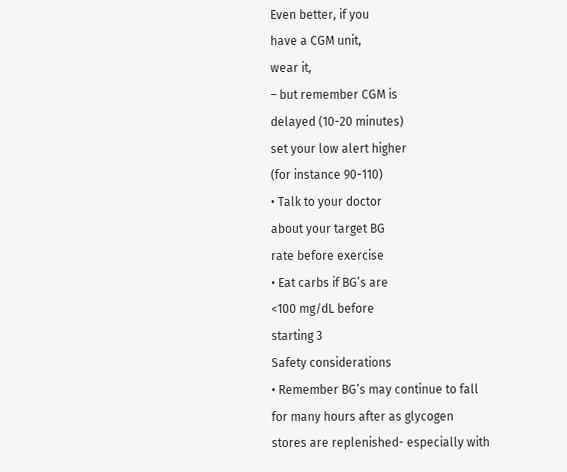Even better, if you
have a CGM unit,
wear it,
– but remember CGM is
delayed (10-20 minutes)
set your low alert higher
(for instance 90-110)
• Talk to your doctor
about your target BG
rate before exercise
• Eat carbs if BG’s are
<100 mg/dL before
starting 3
Safety considerations
• Remember BG’s may continue to fall
for many hours after as glycogen
stores are replenished- especially with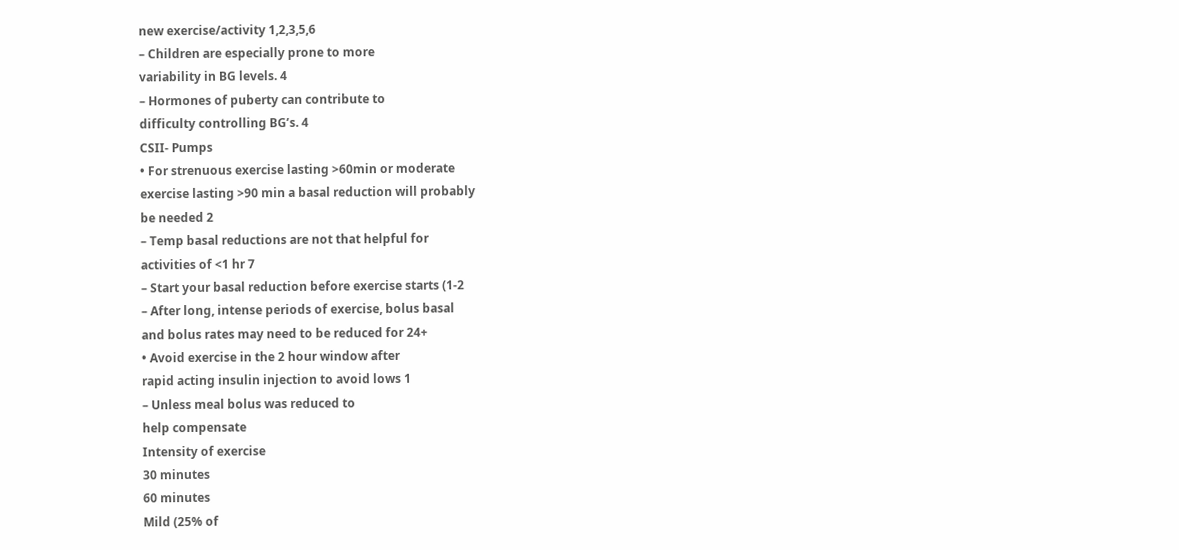new exercise/activity 1,2,3,5,6
– Children are especially prone to more
variability in BG levels. 4
– Hormones of puberty can contribute to
difficulty controlling BG’s. 4
CSII- Pumps
• For strenuous exercise lasting >60min or moderate
exercise lasting >90 min a basal reduction will probably
be needed 2
– Temp basal reductions are not that helpful for
activities of <1 hr 7
– Start your basal reduction before exercise starts (1-2
– After long, intense periods of exercise, bolus basal
and bolus rates may need to be reduced for 24+
• Avoid exercise in the 2 hour window after
rapid acting insulin injection to avoid lows 1
– Unless meal bolus was reduced to
help compensate
Intensity of exercise
30 minutes
60 minutes
Mild (25% of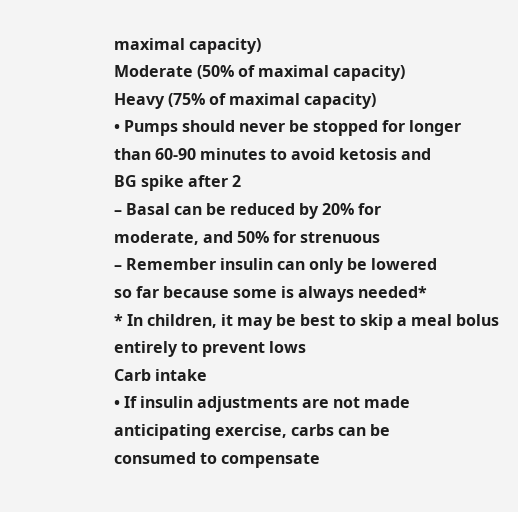maximal capacity)
Moderate (50% of maximal capacity)
Heavy (75% of maximal capacity)
• Pumps should never be stopped for longer
than 60-90 minutes to avoid ketosis and
BG spike after 2
– Basal can be reduced by 20% for
moderate, and 50% for strenuous
– Remember insulin can only be lowered
so far because some is always needed*
* In children, it may be best to skip a meal bolus entirely to prevent lows
Carb intake
• If insulin adjustments are not made
anticipating exercise, carbs can be
consumed to compensate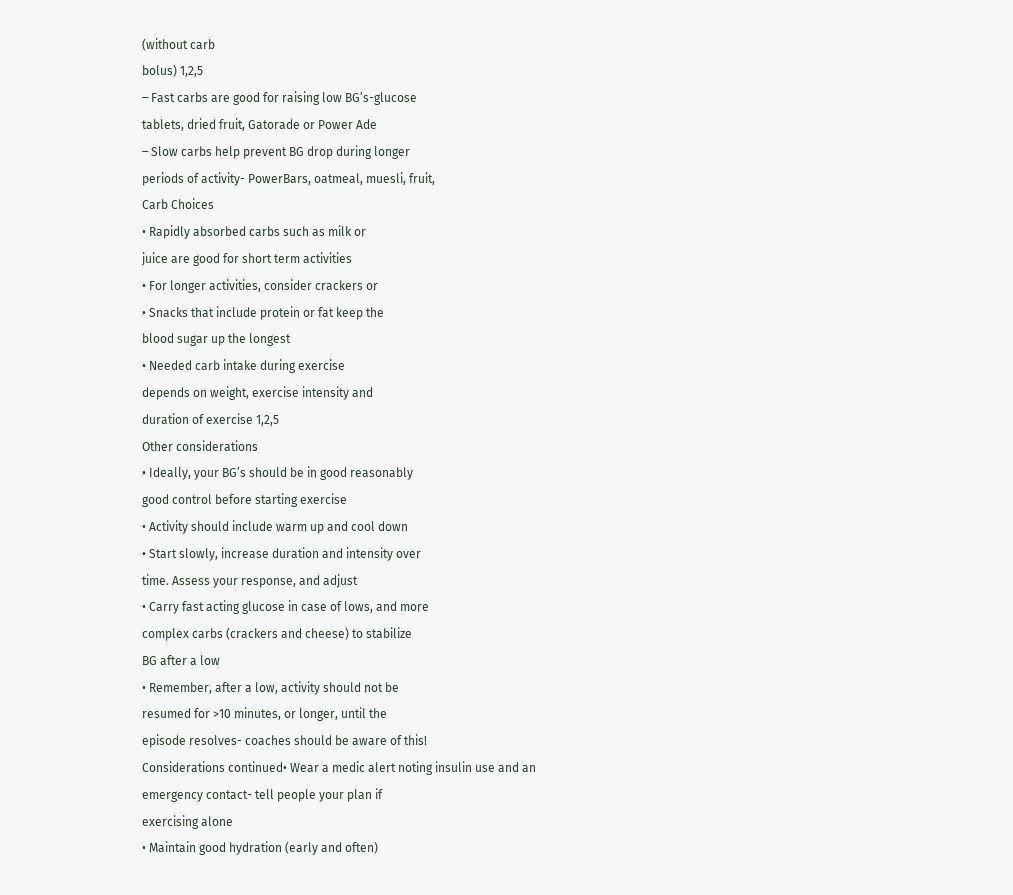(without carb
bolus) 1,2,5
– Fast carbs are good for raising low BG’s-glucose
tablets, dried fruit, Gatorade or Power Ade
– Slow carbs help prevent BG drop during longer
periods of activity- PowerBars, oatmeal, muesli, fruit,
Carb Choices
• Rapidly absorbed carbs such as milk or
juice are good for short term activities
• For longer activities, consider crackers or
• Snacks that include protein or fat keep the
blood sugar up the longest
• Needed carb intake during exercise
depends on weight, exercise intensity and
duration of exercise 1,2,5
Other considerations
• Ideally, your BG’s should be in good reasonably
good control before starting exercise
• Activity should include warm up and cool down
• Start slowly, increase duration and intensity over
time. Assess your response, and adjust
• Carry fast acting glucose in case of lows, and more
complex carbs (crackers and cheese) to stabilize
BG after a low
• Remember, after a low, activity should not be
resumed for >10 minutes, or longer, until the
episode resolves- coaches should be aware of this!
Considerations continued• Wear a medic alert noting insulin use and an
emergency contact- tell people your plan if
exercising alone
• Maintain good hydration (early and often)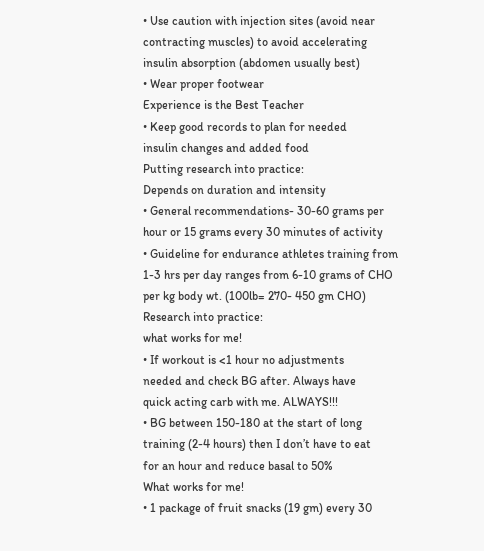• Use caution with injection sites (avoid near
contracting muscles) to avoid accelerating
insulin absorption (abdomen usually best)
• Wear proper footwear
Experience is the Best Teacher
• Keep good records to plan for needed
insulin changes and added food
Putting research into practice:
Depends on duration and intensity
• General recommendations- 30-60 grams per
hour or 15 grams every 30 minutes of activity
• Guideline for endurance athletes training from
1-3 hrs per day ranges from 6-10 grams of CHO
per kg body wt. (100lb= 270- 450 gm CHO)
Research into practice:
what works for me!
• If workout is <1 hour no adjustments
needed and check BG after. Always have
quick acting carb with me. ALWAYS!!!
• BG between 150-180 at the start of long
training (2-4 hours) then I don’t have to eat
for an hour and reduce basal to 50%
What works for me!
• 1 package of fruit snacks (19 gm) every 30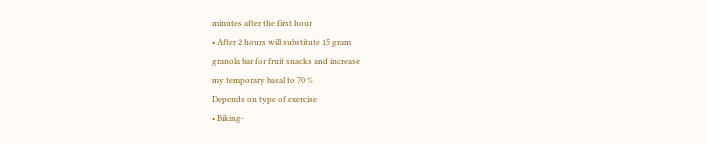minutes after the first hour
• After 2 hours will substitute 15 gram
granola bar for fruit snacks and increase
my temporary basal to 70 %
Depends on type of exercise
• Biking-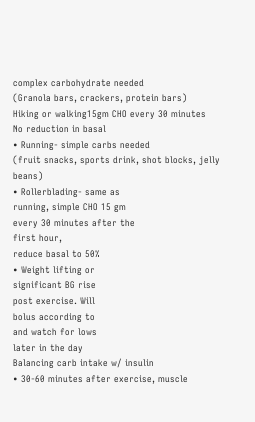complex carbohydrate needed
(Granola bars, crackers, protein bars)
Hiking or walking15gm CHO every 30 minutes
No reduction in basal
• Running- simple carbs needed
(fruit snacks, sports drink, shot blocks, jelly beans)
• Rollerblading- same as
running, simple CHO 15 gm
every 30 minutes after the
first hour,
reduce basal to 50%
• Weight lifting or
significant BG rise
post exercise. Will
bolus according to
and watch for lows
later in the day
Balancing carb intake w/ insulin
• 30-60 minutes after exercise, muscle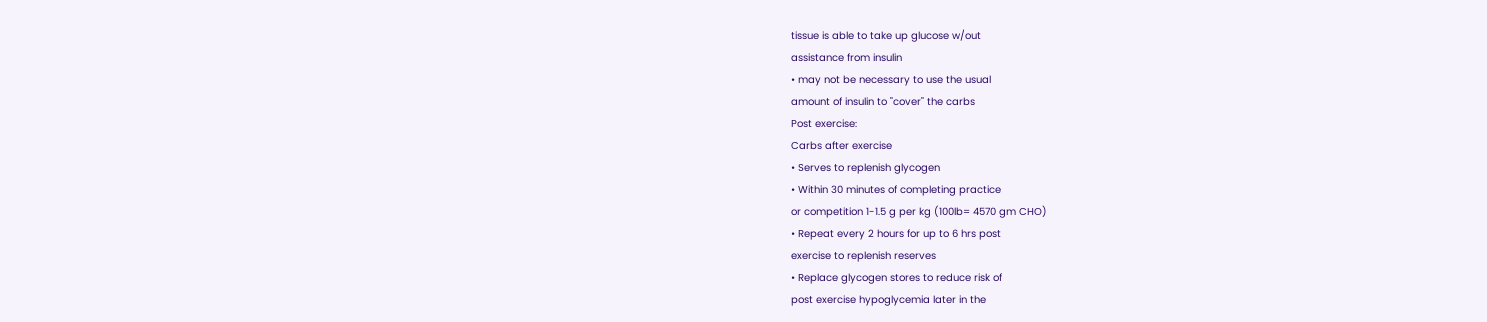tissue is able to take up glucose w/out
assistance from insulin
• may not be necessary to use the usual
amount of insulin to "cover" the carbs
Post exercise:
Carbs after exercise
• Serves to replenish glycogen
• Within 30 minutes of completing practice
or competition 1-1.5 g per kg (100lb= 4570 gm CHO)
• Repeat every 2 hours for up to 6 hrs post
exercise to replenish reserves
• Replace glycogen stores to reduce risk of
post exercise hypoglycemia later in the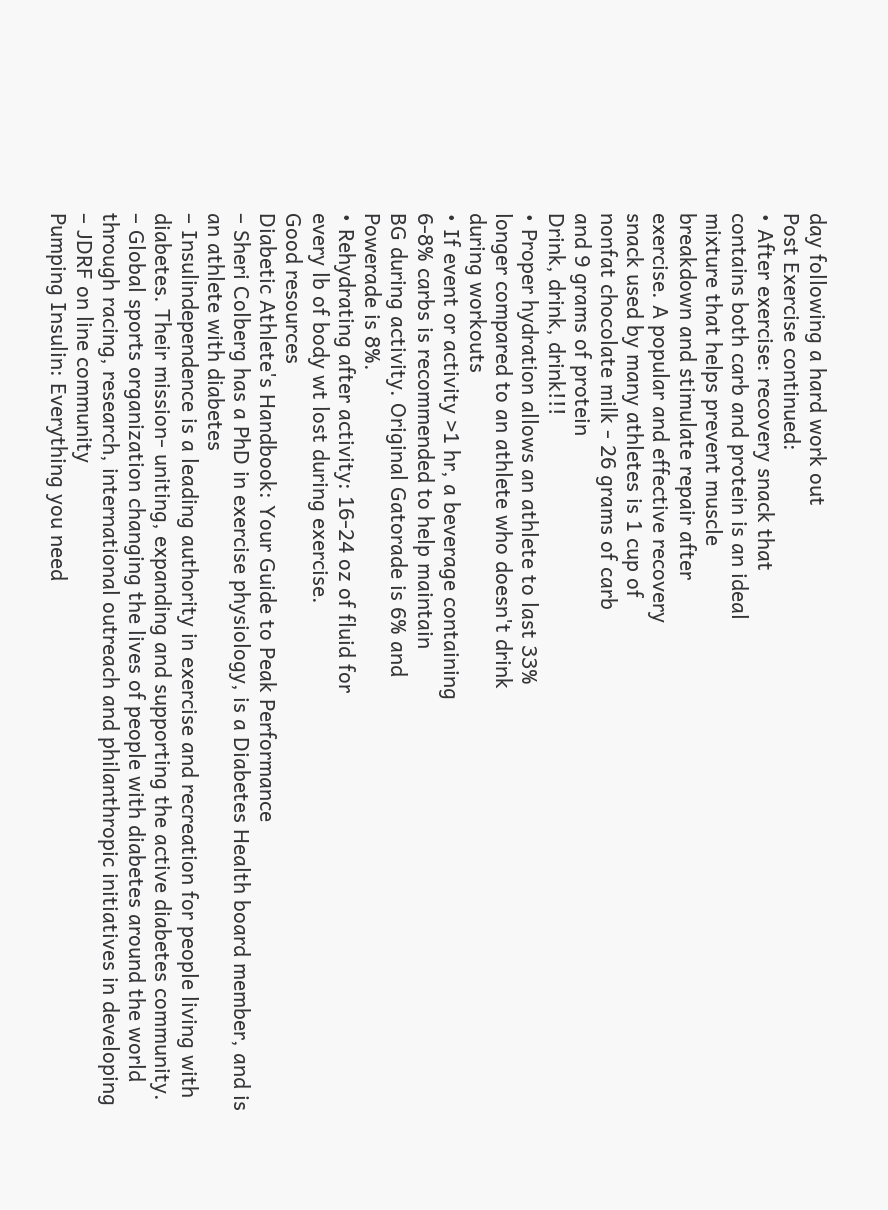day following a hard work out
Post Exercise continued:
• After exercise: recovery snack that
contains both carb and protein is an ideal
mixture that helps prevent muscle
breakdown and stimulate repair after
exercise. A popular and effective recovery
snack used by many athletes is 1 cup of
nonfat chocolate milk - 26 grams of carb
and 9 grams of protein
Drink, drink, drink!!!
• Proper hydration allows an athlete to last 33%
longer compared to an athlete who doesn't drink
during workouts
• If event or activity >1 hr, a beverage containing
6-8% carbs is recommended to help maintain
BG during activity. Original Gatorade is 6% and
Powerade is 8%.
• Rehydrating after activity: 16-24 oz of fluid for
every lb of body wt lost during exercise.
Good resources
Diabetic Athlete's Handbook: Your Guide to Peak Performance
– Sheri Colberg has a PhD in exercise physiology, is a Diabetes Health board member, and is
an athlete with diabetes
– Insulindependence is a leading authority in exercise and recreation for people living with
diabetes. Their mission- uniting, expanding and supporting the active diabetes community.
– Global sports organization changing the lives of people with diabetes around the world
through racing, research, international outreach and philanthropic initiatives in developing
– JDRF on line community
Pumping Insulin: Everything you need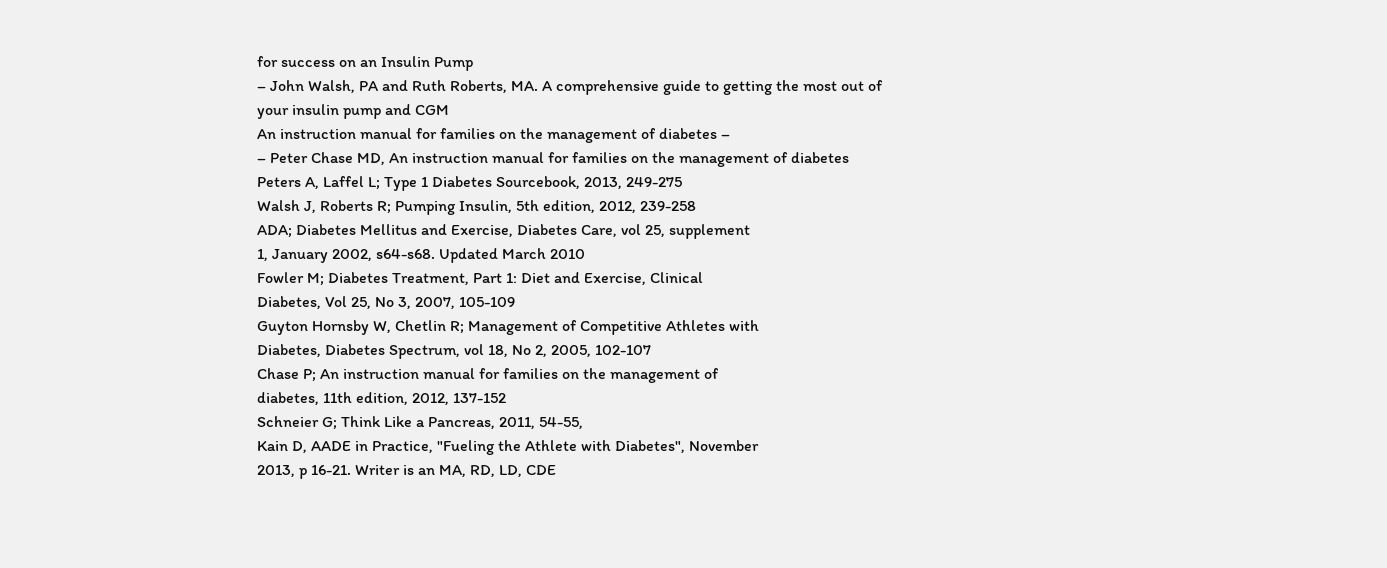for success on an Insulin Pump
– John Walsh, PA and Ruth Roberts, MA. A comprehensive guide to getting the most out of
your insulin pump and CGM
An instruction manual for families on the management of diabetes –
– Peter Chase MD, An instruction manual for families on the management of diabetes
Peters A, Laffel L; Type 1 Diabetes Sourcebook, 2013, 249-275
Walsh J, Roberts R; Pumping Insulin, 5th edition, 2012, 239-258
ADA; Diabetes Mellitus and Exercise, Diabetes Care, vol 25, supplement
1, January 2002, s64-s68. Updated March 2010
Fowler M; Diabetes Treatment, Part 1: Diet and Exercise, Clinical
Diabetes, Vol 25, No 3, 2007, 105-109
Guyton Hornsby W, Chetlin R; Management of Competitive Athletes with
Diabetes, Diabetes Spectrum, vol 18, No 2, 2005, 102-107
Chase P; An instruction manual for families on the management of
diabetes, 11th edition, 2012, 137-152
Schneier G; Think Like a Pancreas, 2011, 54-55,
Kain D, AADE in Practice, "Fueling the Athlete with Diabetes", November
2013, p 16-21. Writer is an MA, RD, LD, CDE